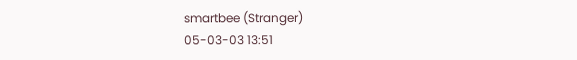smartbee (Stranger)
05-03-03 13:51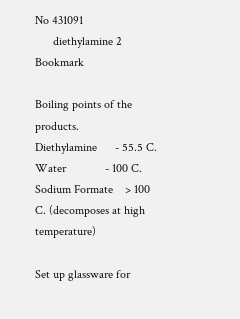No 431091
      diethylamine 2  Bookmark

Boiling points of the products.
Diethylamine      - 55.5 C.
Water             - 100 C.
Sodium Formate    > 100 C. (decomposes at high temperature)

Set up glassware for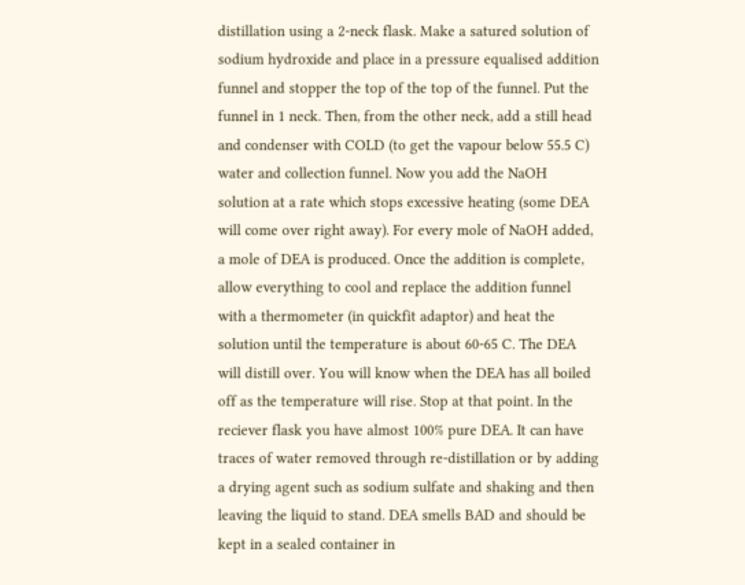distillation using a 2-neck flask. Make a satured solution of sodium hydroxide and place in a pressure equalised addition funnel and stopper the top of the top of the funnel. Put the funnel in 1 neck. Then, from the other neck, add a still head and condenser with COLD (to get the vapour below 55.5 C) water and collection funnel. Now you add the NaOH solution at a rate which stops excessive heating (some DEA will come over right away). For every mole of NaOH added, a mole of DEA is produced. Once the addition is complete, allow everything to cool and replace the addition funnel with a thermometer (in quickfit adaptor) and heat the solution until the temperature is about 60-65 C. The DEA will distill over. You will know when the DEA has all boiled off as the temperature will rise. Stop at that point. In the reciever flask you have almost 100% pure DEA. It can have traces of water removed through re-distillation or by adding a drying agent such as sodium sulfate and shaking and then leaving the liquid to stand. DEA smells BAD and should be kept in a sealed container in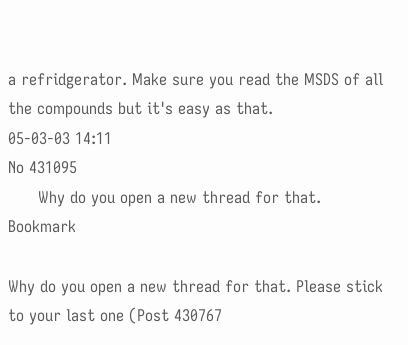a refridgerator. Make sure you read the MSDS of all the compounds but it's easy as that.
05-03-03 14:11
No 431095
      Why do you open a new thread for that.  Bookmark

Why do you open a new thread for that. Please stick to your last one (Post 430767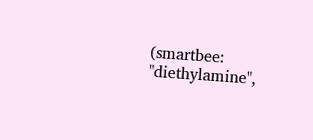(smartbee: "diethylamine",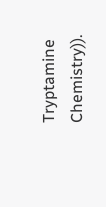Tryptamine Chemistry)).